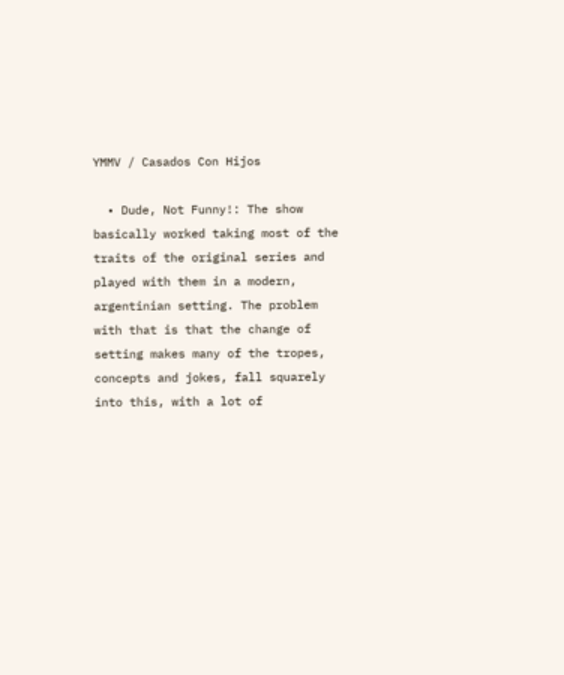YMMV / Casados Con Hijos

  • Dude, Not Funny!: The show basically worked taking most of the traits of the original series and played with them in a modern, argentinian setting. The problem with that is that the change of setting makes many of the tropes, concepts and jokes, fall squarely into this, with a lot of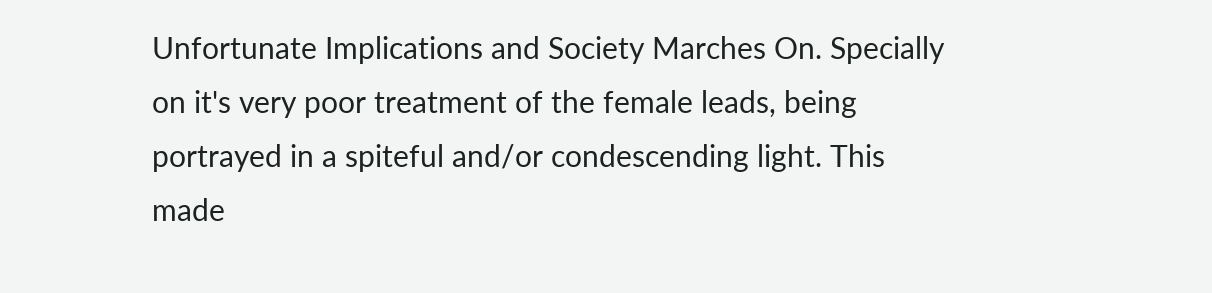Unfortunate Implications and Society Marches On. Specially on it's very poor treatment of the female leads, being portrayed in a spiteful and/or condescending light. This made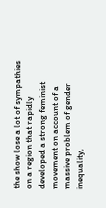the show lose a lot of sympathies on a region that rapidly developed a strong feminist movement on account of a massive problem of gender inequality,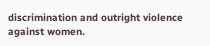discrimination and outright violence against women.